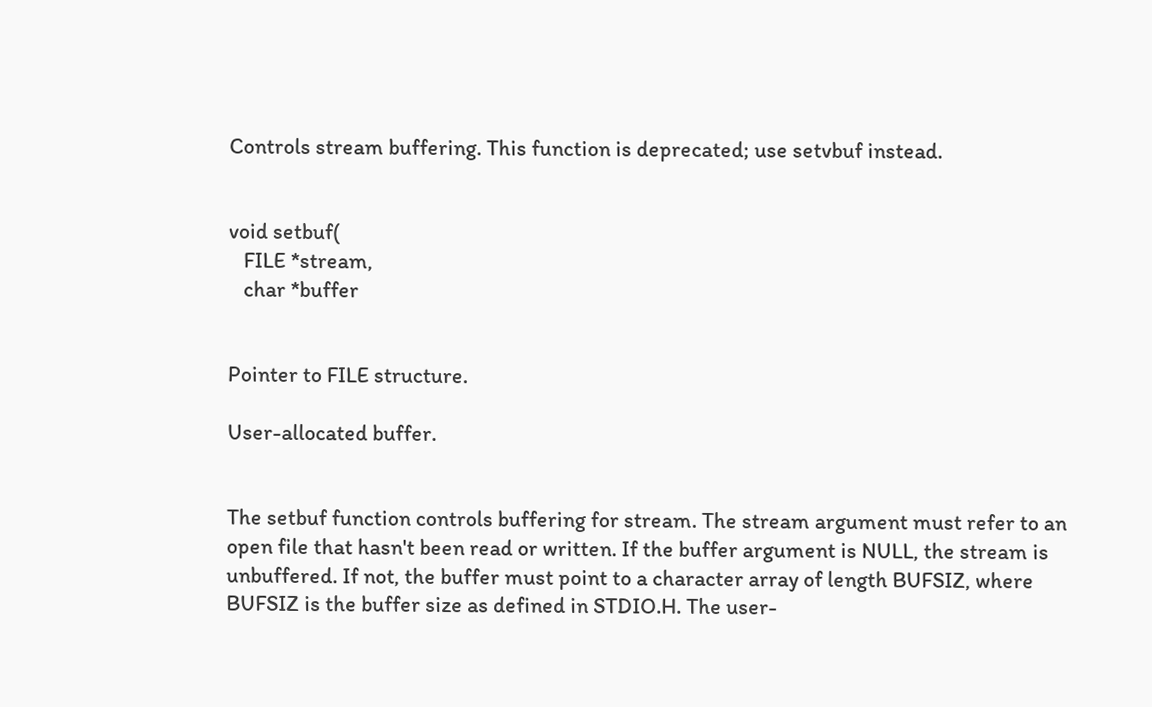Controls stream buffering. This function is deprecated; use setvbuf instead.


void setbuf(
   FILE *stream,
   char *buffer


Pointer to FILE structure.

User-allocated buffer.


The setbuf function controls buffering for stream. The stream argument must refer to an open file that hasn't been read or written. If the buffer argument is NULL, the stream is unbuffered. If not, the buffer must point to a character array of length BUFSIZ, where BUFSIZ is the buffer size as defined in STDIO.H. The user-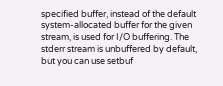specified buffer, instead of the default system-allocated buffer for the given stream, is used for I/O buffering. The stderr stream is unbuffered by default, but you can use setbuf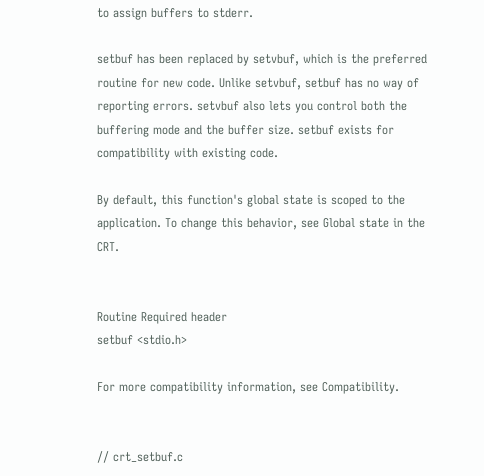to assign buffers to stderr.

setbuf has been replaced by setvbuf, which is the preferred routine for new code. Unlike setvbuf, setbuf has no way of reporting errors. setvbuf also lets you control both the buffering mode and the buffer size. setbuf exists for compatibility with existing code.

By default, this function's global state is scoped to the application. To change this behavior, see Global state in the CRT.


Routine Required header
setbuf <stdio.h>

For more compatibility information, see Compatibility.


// crt_setbuf.c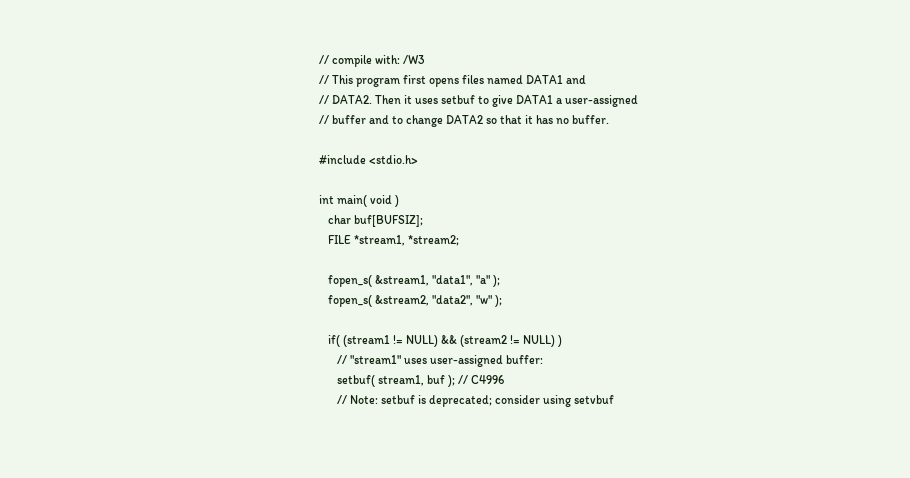// compile with: /W3
// This program first opens files named DATA1 and
// DATA2. Then it uses setbuf to give DATA1 a user-assigned
// buffer and to change DATA2 so that it has no buffer.

#include <stdio.h>

int main( void )
   char buf[BUFSIZ];
   FILE *stream1, *stream2;

   fopen_s( &stream1, "data1", "a" );
   fopen_s( &stream2, "data2", "w" );

   if( (stream1 != NULL) && (stream2 != NULL) )
      // "stream1" uses user-assigned buffer:
      setbuf( stream1, buf ); // C4996
      // Note: setbuf is deprecated; consider using setvbuf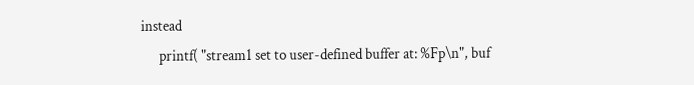instead
      printf( "stream1 set to user-defined buffer at: %Fp\n", buf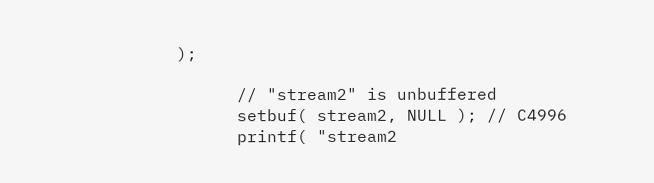);

      // "stream2" is unbuffered
      setbuf( stream2, NULL ); // C4996
      printf( "stream2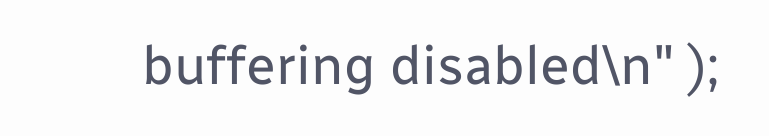buffering disabled\n" );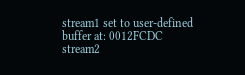stream1 set to user-defined buffer at: 0012FCDC
stream2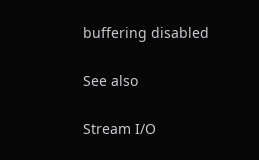buffering disabled

See also

Stream I/O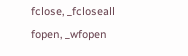fclose, _fcloseall
fopen, _wfopen